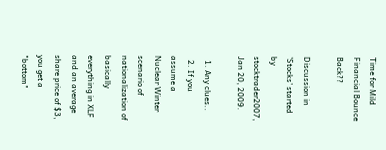Time for Mild Financial Bounce Back??

Discussion in 'Stocks' started by stocktrader2007, Jan 20, 2009.

  1. Any clues..
  2. If you assume a Nuclear Winter scenario of nationalization of basically everything in XLF and an average share price of $3, you get a "bottom"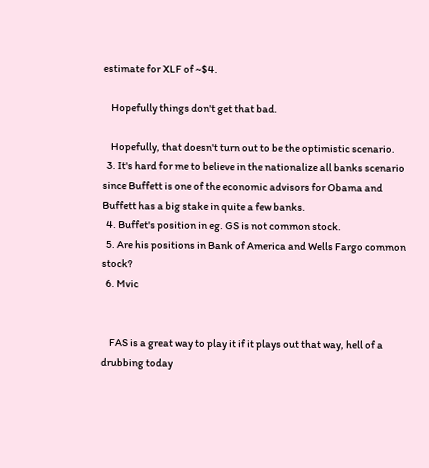estimate for XLF of ~$4.

    Hopefully things don't get that bad.

    Hopefully, that doesn't turn out to be the optimistic scenario.
  3. It's hard for me to believe in the nationalize all banks scenario since Buffett is one of the economic advisors for Obama and Buffett has a big stake in quite a few banks.
  4. Buffet's position in eg. GS is not common stock.
  5. Are his positions in Bank of America and Wells Fargo common stock?
  6. Mvic


    FAS is a great way to play it if it plays out that way, hell of a drubbing today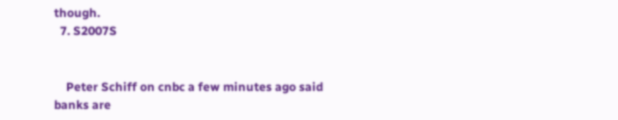though.
  7. S2007S


    Peter Schiff on cnbc a few minutes ago said banks are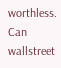worthless. Can wallstreet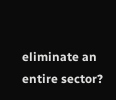eliminate an entire sector?